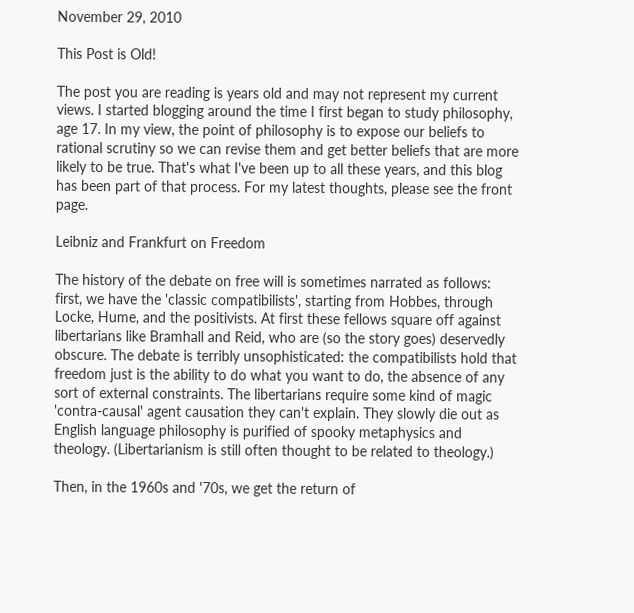November 29, 2010

This Post is Old!

The post you are reading is years old and may not represent my current views. I started blogging around the time I first began to study philosophy, age 17. In my view, the point of philosophy is to expose our beliefs to rational scrutiny so we can revise them and get better beliefs that are more likely to be true. That's what I've been up to all these years, and this blog has been part of that process. For my latest thoughts, please see the front page.

Leibniz and Frankfurt on Freedom

The history of the debate on free will is sometimes narrated as follows: first, we have the 'classic compatibilists', starting from Hobbes, through Locke, Hume, and the positivists. At first these fellows square off against libertarians like Bramhall and Reid, who are (so the story goes) deservedly obscure. The debate is terribly unsophisticated: the compatibilists hold that freedom just is the ability to do what you want to do, the absence of any sort of external constraints. The libertarians require some kind of magic 'contra-causal' agent causation they can't explain. They slowly die out as English language philosophy is purified of spooky metaphysics and theology. (Libertarianism is still often thought to be related to theology.)

Then, in the 1960s and '70s, we get the return of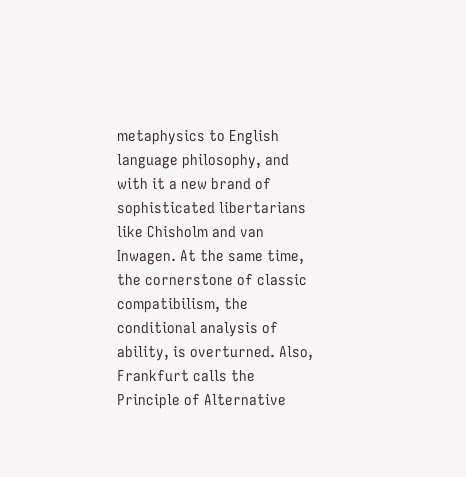metaphysics to English language philosophy, and with it a new brand of sophisticated libertarians like Chisholm and van Inwagen. At the same time, the cornerstone of classic compatibilism, the conditional analysis of ability, is overturned. Also, Frankfurt calls the Principle of Alternative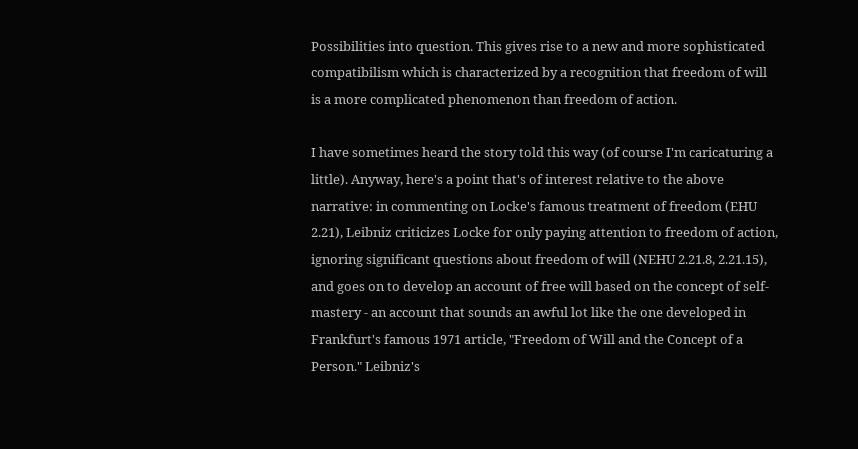Possibilities into question. This gives rise to a new and more sophisticated compatibilism which is characterized by a recognition that freedom of will is a more complicated phenomenon than freedom of action.

I have sometimes heard the story told this way (of course I'm caricaturing a little). Anyway, here's a point that's of interest relative to the above narrative: in commenting on Locke's famous treatment of freedom (EHU 2.21), Leibniz criticizes Locke for only paying attention to freedom of action, ignoring significant questions about freedom of will (NEHU 2.21.8, 2.21.15), and goes on to develop an account of free will based on the concept of self-mastery - an account that sounds an awful lot like the one developed in Frankfurt's famous 1971 article, "Freedom of Will and the Concept of a Person." Leibniz's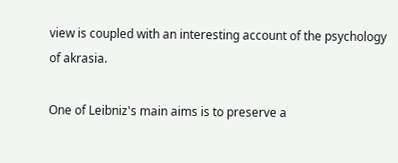view is coupled with an interesting account of the psychology of akrasia.

One of Leibniz's main aims is to preserve a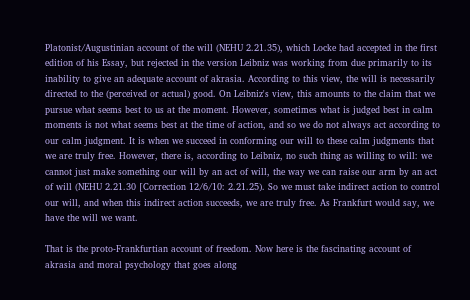Platonist/Augustinian account of the will (NEHU 2.21.35), which Locke had accepted in the first edition of his Essay, but rejected in the version Leibniz was working from due primarily to its inability to give an adequate account of akrasia. According to this view, the will is necessarily directed to the (perceived or actual) good. On Leibniz's view, this amounts to the claim that we pursue what seems best to us at the moment. However, sometimes what is judged best in calm moments is not what seems best at the time of action, and so we do not always act according to our calm judgment. It is when we succeed in conforming our will to these calm judgments that we are truly free. However, there is, according to Leibniz, no such thing as willing to will: we cannot just make something our will by an act of will, the way we can raise our arm by an act of will (NEHU 2.21.30 [Correction 12/6/10: 2.21.25). So we must take indirect action to control our will, and when this indirect action succeeds, we are truly free. As Frankfurt would say, we have the will we want.

That is the proto-Frankfurtian account of freedom. Now here is the fascinating account of akrasia and moral psychology that goes along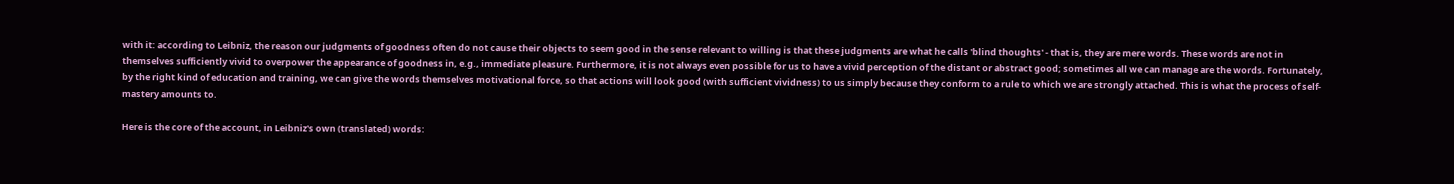with it: according to Leibniz, the reason our judgments of goodness often do not cause their objects to seem good in the sense relevant to willing is that these judgments are what he calls 'blind thoughts' - that is, they are mere words. These words are not in themselves sufficiently vivid to overpower the appearance of goodness in, e.g., immediate pleasure. Furthermore, it is not always even possible for us to have a vivid perception of the distant or abstract good; sometimes all we can manage are the words. Fortunately, by the right kind of education and training, we can give the words themselves motivational force, so that actions will look good (with sufficient vividness) to us simply because they conform to a rule to which we are strongly attached. This is what the process of self-mastery amounts to.

Here is the core of the account, in Leibniz's own (translated) words: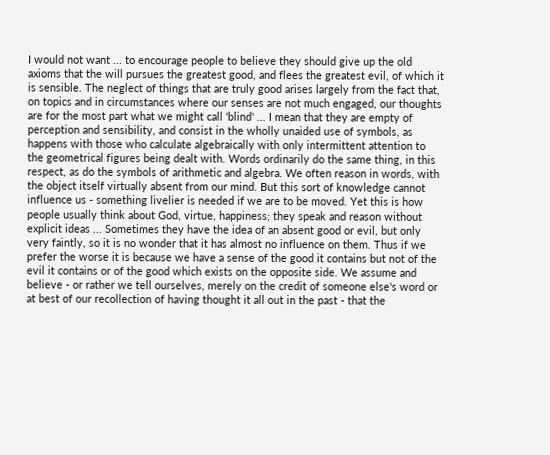I would not want ... to encourage people to believe they should give up the old axioms that the will pursues the greatest good, and flees the greatest evil, of which it is sensible. The neglect of things that are truly good arises largely from the fact that, on topics and in circumstances where our senses are not much engaged, our thoughts are for the most part what we might call 'blind' ... I mean that they are empty of perception and sensibility, and consist in the wholly unaided use of symbols, as happens with those who calculate algebraically with only intermittent attention to the geometrical figures being dealt with. Words ordinarily do the same thing, in this respect, as do the symbols of arithmetic and algebra. We often reason in words, with the object itself virtually absent from our mind. But this sort of knowledge cannot influence us - something livelier is needed if we are to be moved. Yet this is how people usually think about God, virtue, happiness; they speak and reason without explicit ideas ... Sometimes they have the idea of an absent good or evil, but only very faintly, so it is no wonder that it has almost no influence on them. Thus if we prefer the worse it is because we have a sense of the good it contains but not of the evil it contains or of the good which exists on the opposite side. We assume and believe - or rather we tell ourselves, merely on the credit of someone else's word or at best of our recollection of having thought it all out in the past - that the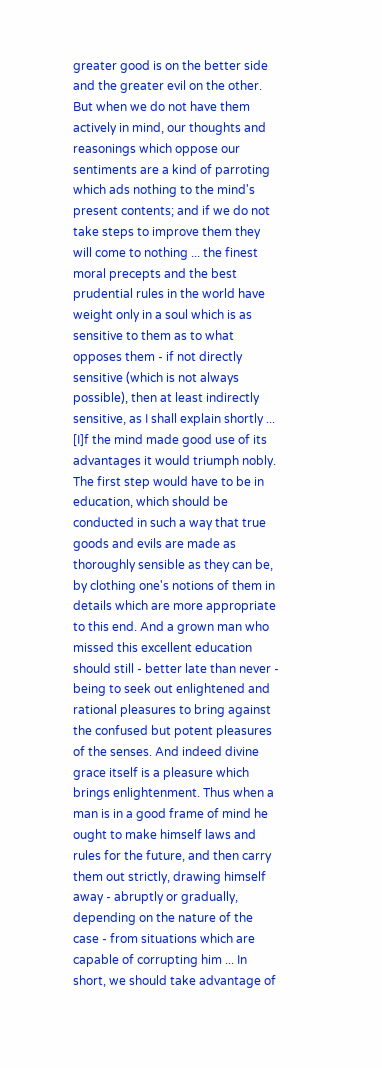greater good is on the better side and the greater evil on the other. But when we do not have them actively in mind, our thoughts and reasonings which oppose our sentiments are a kind of parroting which ads nothing to the mind's present contents; and if we do not take steps to improve them they will come to nothing ... the finest moral precepts and the best prudential rules in the world have weight only in a soul which is as sensitive to them as to what opposes them - if not directly sensitive (which is not always possible), then at least indirectly sensitive, as I shall explain shortly ... [I]f the mind made good use of its advantages it would triumph nobly. The first step would have to be in education, which should be conducted in such a way that true goods and evils are made as thoroughly sensible as they can be, by clothing one's notions of them in details which are more appropriate to this end. And a grown man who missed this excellent education should still - better late than never - being to seek out enlightened and rational pleasures to bring against the confused but potent pleasures of the senses. And indeed divine grace itself is a pleasure which brings enlightenment. Thus when a man is in a good frame of mind he ought to make himself laws and rules for the future, and then carry them out strictly, drawing himself away - abruptly or gradually, depending on the nature of the case - from situations which are capable of corrupting him ... In short, we should take advantage of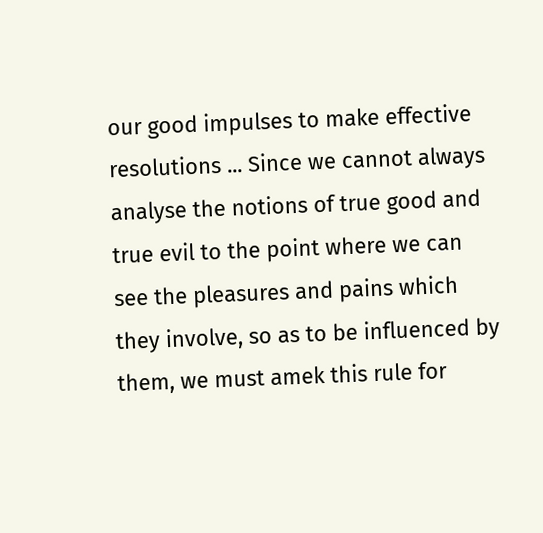our good impulses to make effective resolutions ... Since we cannot always analyse the notions of true good and true evil to the point where we can see the pleasures and pains which they involve, so as to be influenced by them, we must amek this rule for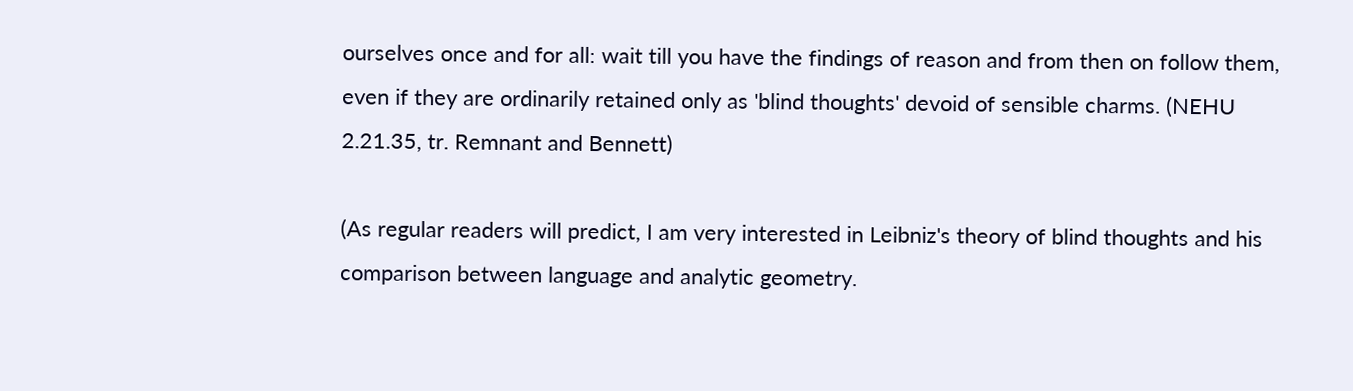ourselves once and for all: wait till you have the findings of reason and from then on follow them, even if they are ordinarily retained only as 'blind thoughts' devoid of sensible charms. (NEHU 2.21.35, tr. Remnant and Bennett)

(As regular readers will predict, I am very interested in Leibniz's theory of blind thoughts and his comparison between language and analytic geometry.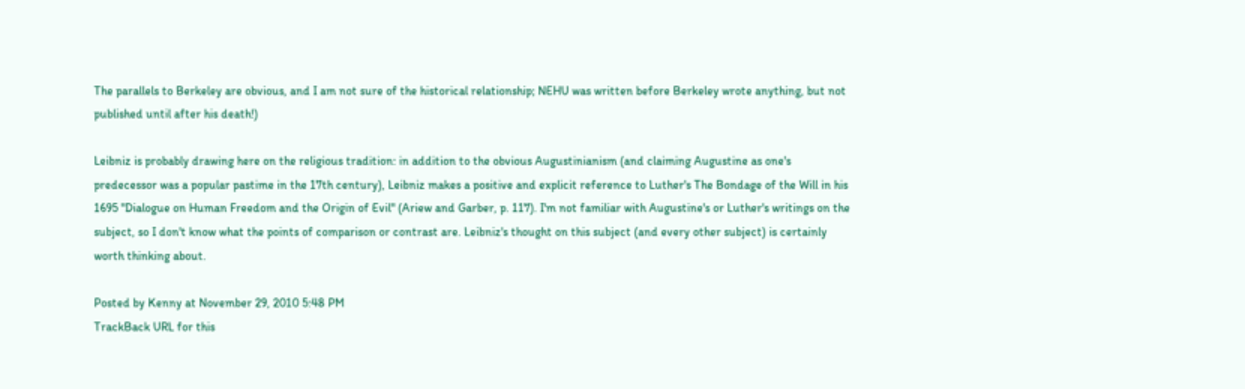The parallels to Berkeley are obvious, and I am not sure of the historical relationship; NEHU was written before Berkeley wrote anything, but not published until after his death!)

Leibniz is probably drawing here on the religious tradition: in addition to the obvious Augustinianism (and claiming Augustine as one's predecessor was a popular pastime in the 17th century), Leibniz makes a positive and explicit reference to Luther's The Bondage of the Will in his 1695 "Dialogue on Human Freedom and the Origin of Evil" (Ariew and Garber, p. 117). I'm not familiar with Augustine's or Luther's writings on the subject, so I don't know what the points of comparison or contrast are. Leibniz's thought on this subject (and every other subject) is certainly worth thinking about.

Posted by Kenny at November 29, 2010 5:48 PM
TrackBack URL for this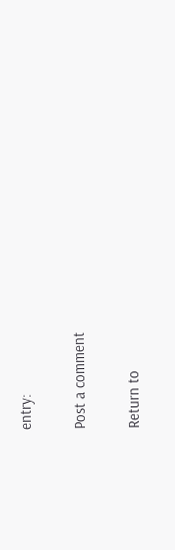entry:

Post a comment

Return to